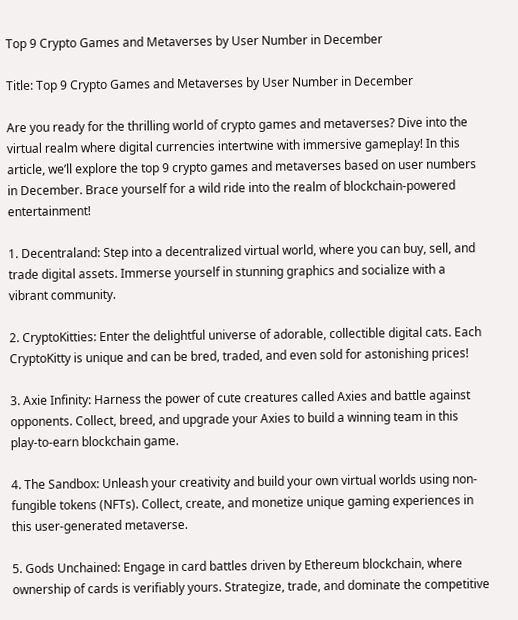Top 9 Crypto Games and Metaverses by User Number in December

Title: Top 9 Crypto Games and Metaverses by User Number in December

Are you ready for the thrilling world of crypto games and metaverses? Dive into the virtual realm where digital currencies intertwine with immersive gameplay! In this article, we’ll explore the top 9 crypto games and metaverses based on user numbers in December. Brace yourself for a wild ride into the realm of blockchain-powered entertainment!

1. Decentraland: Step into a decentralized virtual world, where you can buy, sell, and trade digital assets. Immerse yourself in stunning graphics and socialize with a vibrant community.

2. CryptoKitties: Enter the delightful universe of adorable, collectible digital cats. Each CryptoKitty is unique and can be bred, traded, and even sold for astonishing prices!

3. Axie Infinity: Harness the power of cute creatures called Axies and battle against opponents. Collect, breed, and upgrade your Axies to build a winning team in this play-to-earn blockchain game.

4. The Sandbox: Unleash your creativity and build your own virtual worlds using non-fungible tokens (NFTs). Collect, create, and monetize unique gaming experiences in this user-generated metaverse.

5. Gods Unchained: Engage in card battles driven by Ethereum blockchain, where ownership of cards is verifiably yours. Strategize, trade, and dominate the competitive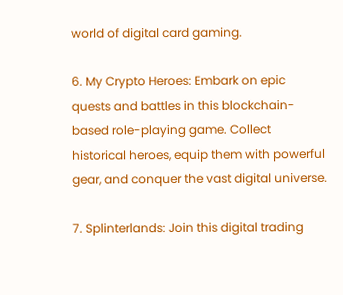world of digital card gaming.

6. My Crypto Heroes: Embark on epic quests and battles in this blockchain-based role-playing game. Collect historical heroes, equip them with powerful gear, and conquer the vast digital universe.

7. Splinterlands: Join this digital trading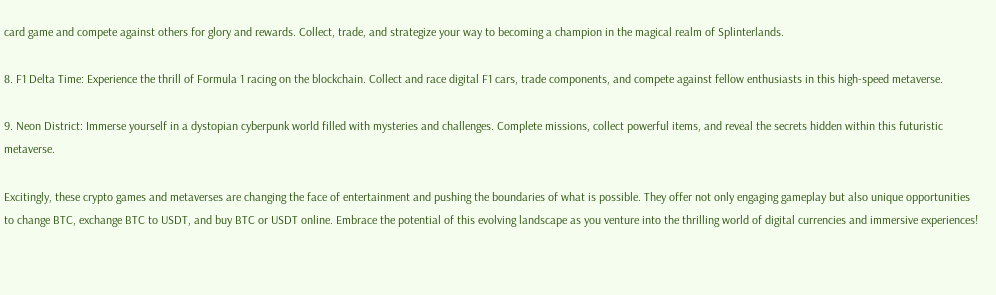card game and compete against others for glory and rewards. Collect, trade, and strategize your way to becoming a champion in the magical realm of Splinterlands.

8. F1 Delta Time: Experience the thrill of Formula 1 racing on the blockchain. Collect and race digital F1 cars, trade components, and compete against fellow enthusiasts in this high-speed metaverse.

9. Neon District: Immerse yourself in a dystopian cyberpunk world filled with mysteries and challenges. Complete missions, collect powerful items, and reveal the secrets hidden within this futuristic metaverse.

Excitingly, these crypto games and metaverses are changing the face of entertainment and pushing the boundaries of what is possible. They offer not only engaging gameplay but also unique opportunities to change BTC, exchange BTC to USDT, and buy BTC or USDT online. Embrace the potential of this evolving landscape as you venture into the thrilling world of digital currencies and immersive experiences!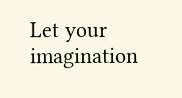Let your imagination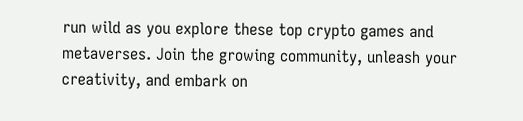run wild as you explore these top crypto games and metaverses. Join the growing community, unleash your creativity, and embark on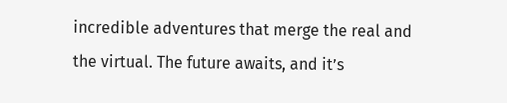incredible adventures that merge the real and the virtual. The future awaits, and it’s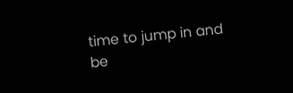time to jump in and be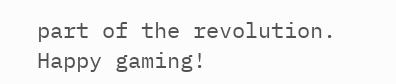part of the revolution. Happy gaming!